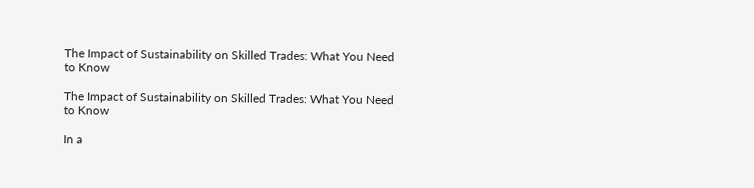The Impact of Sustainability on Skilled Trades: What You Need to Know

The Impact of Sustainability on Skilled Trades: What You Need to Know

In a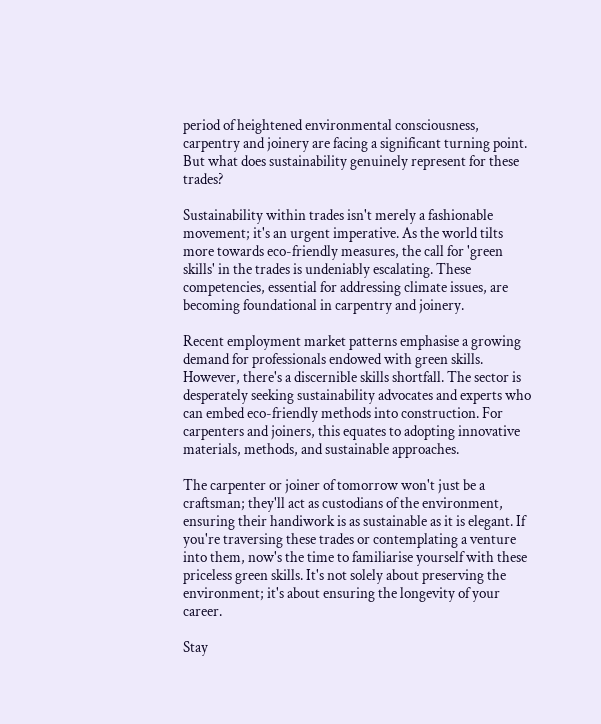period of heightened environmental consciousness, carpentry and joinery are facing a significant turning point. But what does sustainability genuinely represent for these trades?

Sustainability within trades isn't merely a fashionable movement; it's an urgent imperative. As the world tilts more towards eco-friendly measures, the call for 'green skills' in the trades is undeniably escalating. These competencies, essential for addressing climate issues, are becoming foundational in carpentry and joinery.

Recent employment market patterns emphasise a growing demand for professionals endowed with green skills. However, there's a discernible skills shortfall. The sector is desperately seeking sustainability advocates and experts who can embed eco-friendly methods into construction. For carpenters and joiners, this equates to adopting innovative materials, methods, and sustainable approaches.

The carpenter or joiner of tomorrow won't just be a craftsman; they'll act as custodians of the environment, ensuring their handiwork is as sustainable as it is elegant. If you're traversing these trades or contemplating a venture into them, now's the time to familiarise yourself with these priceless green skills. It's not solely about preserving the environment; it's about ensuring the longevity of your career.

Stay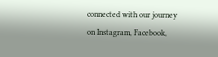connected with our journey on Instagram, Facebook,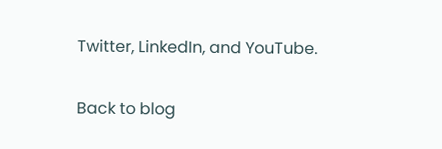Twitter, LinkedIn, and YouTube.

Back to blog